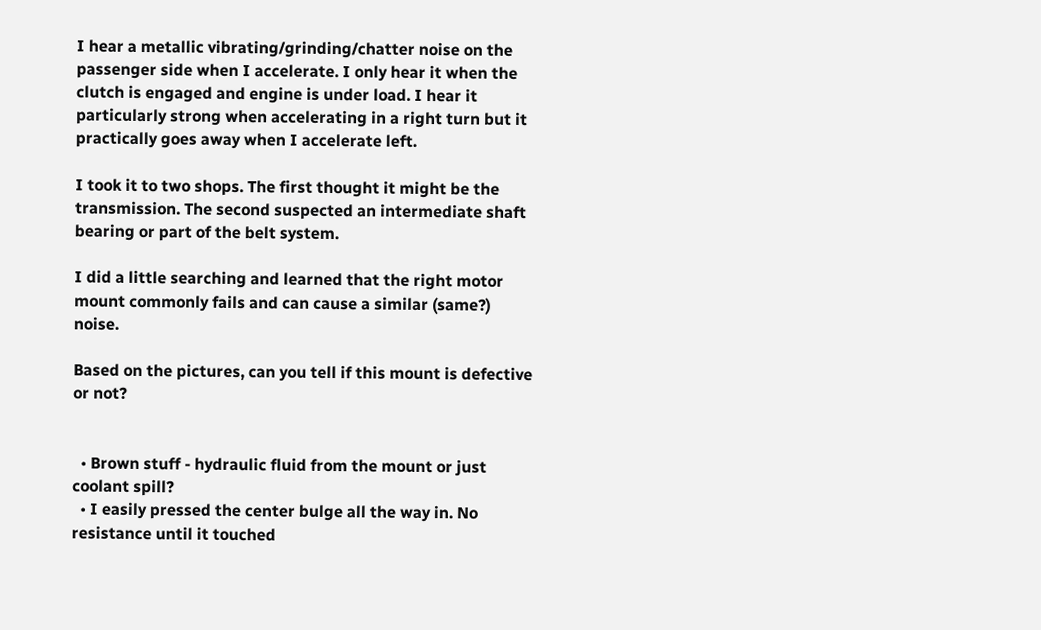I hear a metallic vibrating/grinding/chatter noise on the passenger side when I accelerate. I only hear it when the clutch is engaged and engine is under load. I hear it particularly strong when accelerating in a right turn but it practically goes away when I accelerate left.

I took it to two shops. The first thought it might be the transmission. The second suspected an intermediate shaft bearing or part of the belt system.

I did a little searching and learned that the right motor mount commonly fails and can cause a similar (same?) noise.

Based on the pictures, can you tell if this mount is defective or not?


  • Brown stuff - hydraulic fluid from the mount or just coolant spill?
  • I easily pressed the center bulge all the way in. No resistance until it touched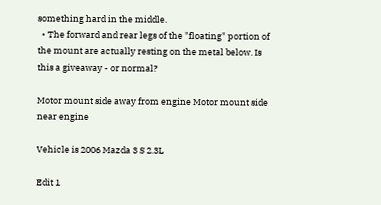something hard in the middle.
  • The forward and rear legs of the "floating" portion of the mount are actually resting on the metal below. Is this a giveaway - or normal?

Motor mount side away from engine Motor mount side near engine

Vehicle is 2006 Mazda 3 S 2.3L

Edit 1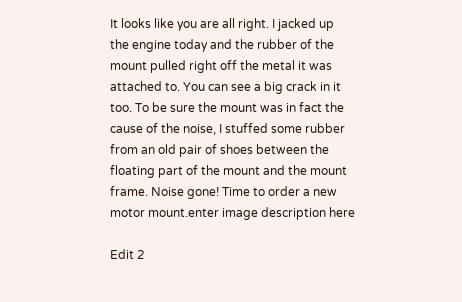It looks like you are all right. I jacked up the engine today and the rubber of the mount pulled right off the metal it was attached to. You can see a big crack in it too. To be sure the mount was in fact the cause of the noise, I stuffed some rubber from an old pair of shoes between the floating part of the mount and the mount frame. Noise gone! Time to order a new motor mount.enter image description here

Edit 2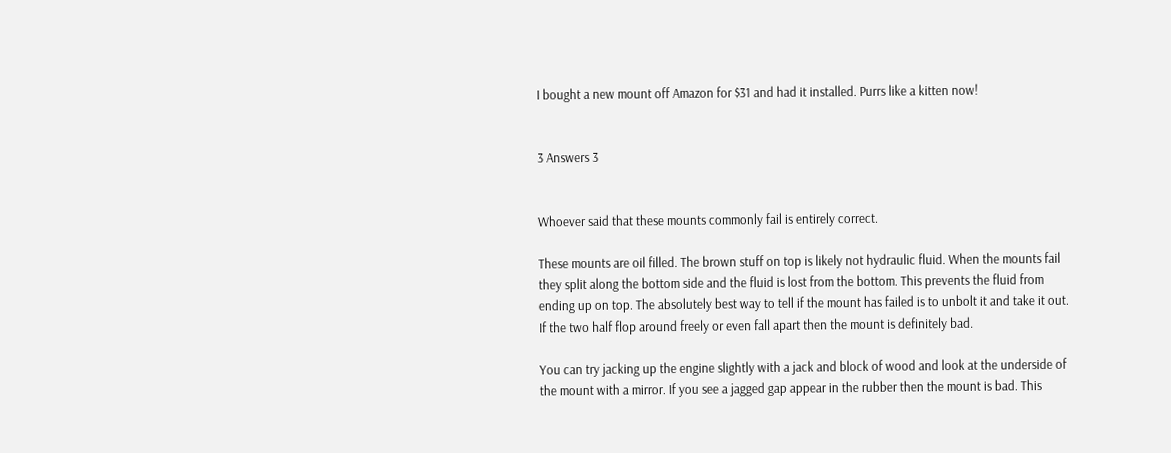I bought a new mount off Amazon for $31 and had it installed. Purrs like a kitten now!


3 Answers 3


Whoever said that these mounts commonly fail is entirely correct.

These mounts are oil filled. The brown stuff on top is likely not hydraulic fluid. When the mounts fail they split along the bottom side and the fluid is lost from the bottom. This prevents the fluid from ending up on top. The absolutely best way to tell if the mount has failed is to unbolt it and take it out. If the two half flop around freely or even fall apart then the mount is definitely bad.

You can try jacking up the engine slightly with a jack and block of wood and look at the underside of the mount with a mirror. If you see a jagged gap appear in the rubber then the mount is bad. This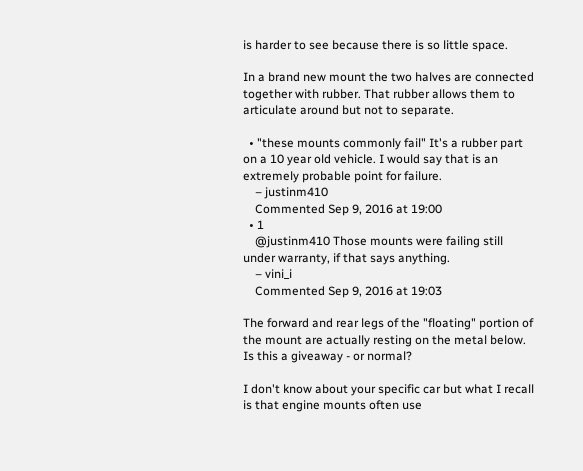is harder to see because there is so little space.

In a brand new mount the two halves are connected together with rubber. That rubber allows them to articulate around but not to separate.

  • "these mounts commonly fail" It's a rubber part on a 10 year old vehicle. I would say that is an extremely probable point for failure.
    – justinm410
    Commented Sep 9, 2016 at 19:00
  • 1
    @justinm410 Those mounts were failing still under warranty, if that says anything.
    – vini_i
    Commented Sep 9, 2016 at 19:03

The forward and rear legs of the "floating" portion of the mount are actually resting on the metal below. Is this a giveaway - or normal?

I don't know about your specific car but what I recall is that engine mounts often use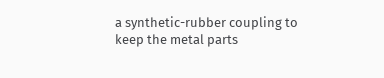a synthetic-rubber coupling to keep the metal parts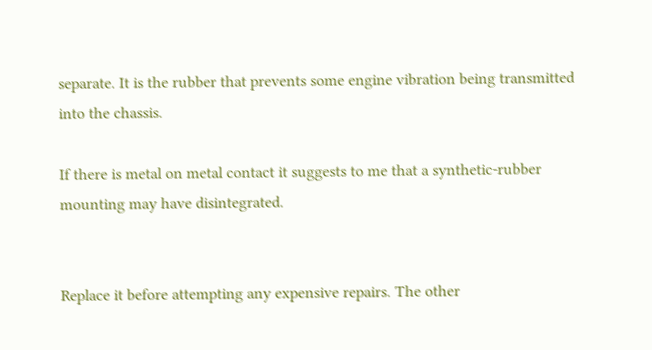separate. It is the rubber that prevents some engine vibration being transmitted into the chassis.

If there is metal on metal contact it suggests to me that a synthetic-rubber mounting may have disintegrated.


Replace it before attempting any expensive repairs. The other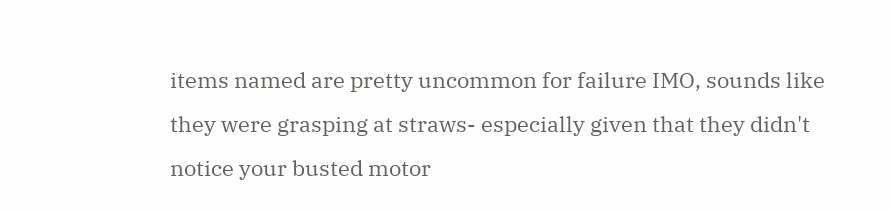items named are pretty uncommon for failure IMO, sounds like they were grasping at straws- especially given that they didn't notice your busted motor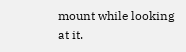mount while looking at it.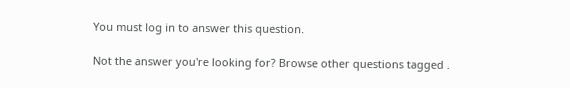You must log in to answer this question.

Not the answer you're looking for? Browse other questions tagged .